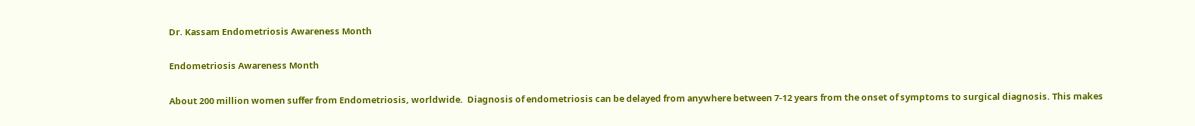Dr. Kassam Endometriosis Awareness Month

Endometriosis Awareness Month

About 200 million women suffer from Endometriosis, worldwide.  Diagnosis of endometriosis can be delayed from anywhere between 7-12 years from the onset of symptoms to surgical diagnosis. This makes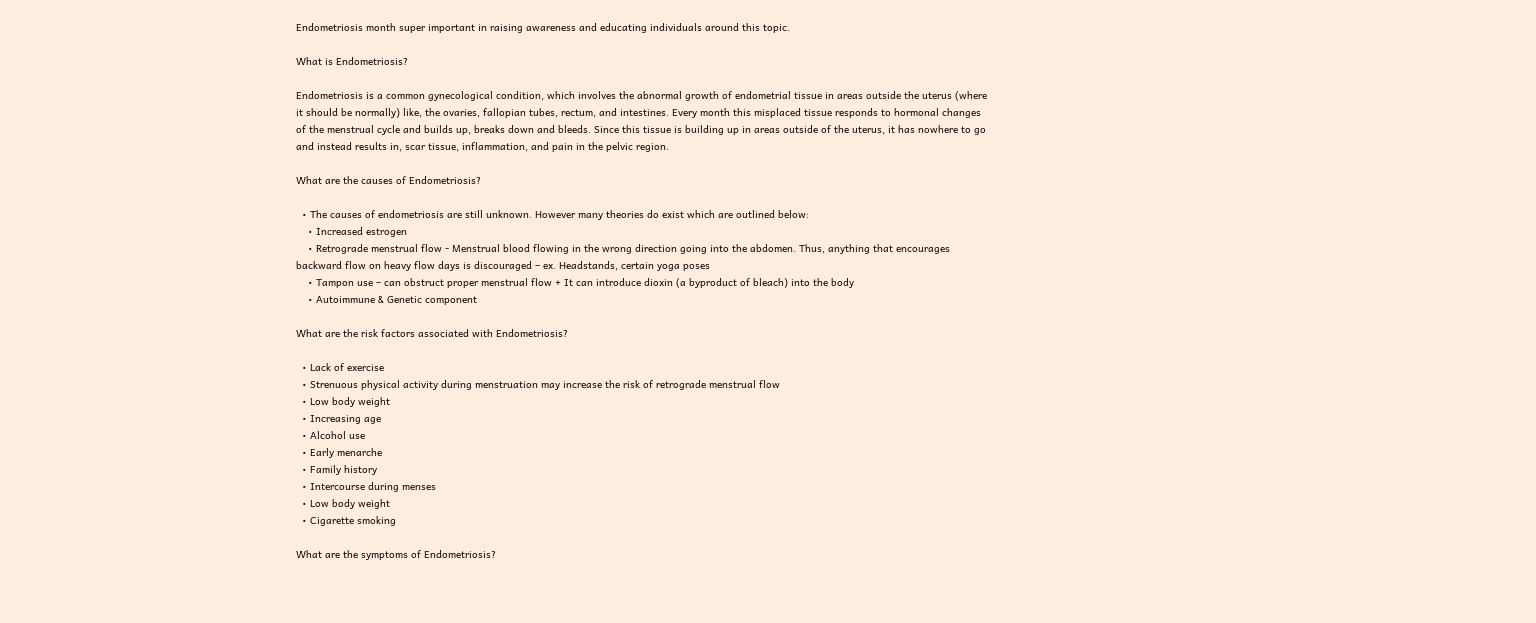Endometriosis month super important in raising awareness and educating individuals around this topic.

What is Endometriosis?

Endometriosis is a common gynecological condition, which involves the abnormal growth of endometrial tissue in areas outside the uterus (where it should be normally) like, the ovaries, fallopian tubes, rectum, and intestines. Every month this misplaced tissue responds to hormonal changes of the menstrual cycle and builds up, breaks down and bleeds. Since this tissue is building up in areas outside of the uterus, it has nowhere to go and instead results in, scar tissue, inflammation, and pain in the pelvic region.

What are the causes of Endometriosis?

  • The causes of endometriosis are still unknown. However many theories do exist which are outlined below:
    • Increased estrogen
    • Retrograde menstrual flow - Menstrual blood flowing in the wrong direction going into the abdomen. Thus, anything that encourages backward flow on heavy flow days is discouraged – ex. Headstands, certain yoga poses
    • Tampon use – can obstruct proper menstrual flow + It can introduce dioxin (a byproduct of bleach) into the body
    • Autoimmune & Genetic component

What are the risk factors associated with Endometriosis?

  • Lack of exercise
  • Strenuous physical activity during menstruation may increase the risk of retrograde menstrual flow
  • Low body weight
  • Increasing age
  • Alcohol use
  • Early menarche
  • Family history
  • Intercourse during menses
  • Low body weight
  • Cigarette smoking

What are the symptoms of Endometriosis?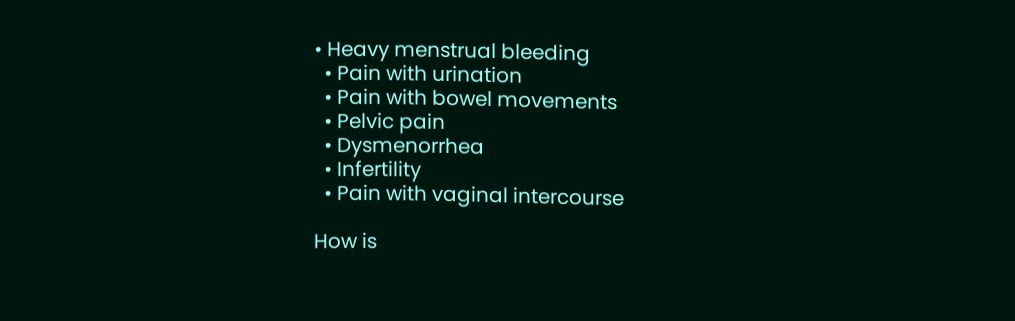• Heavy menstrual bleeding
  • Pain with urination
  • Pain with bowel movements
  • Pelvic pain
  • Dysmenorrhea
  • Infertility
  • Pain with vaginal intercourse

How is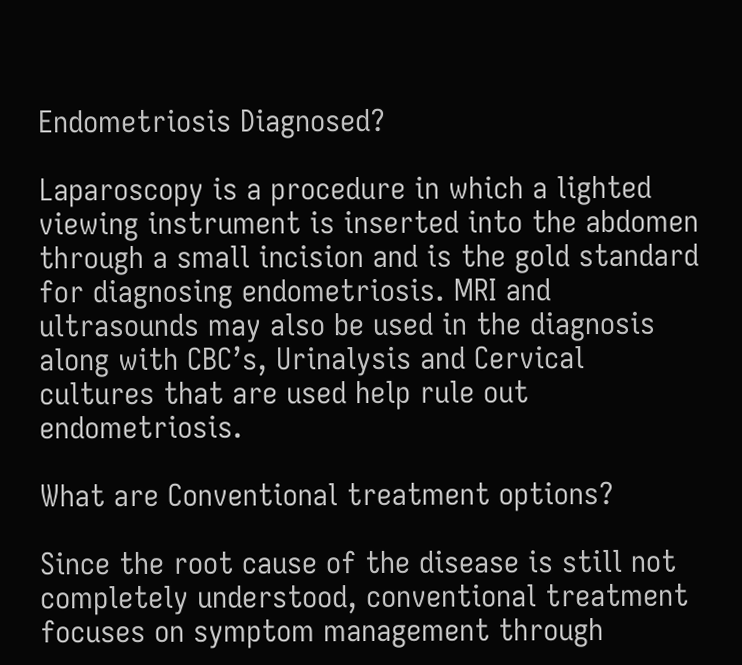Endometriosis Diagnosed?

Laparoscopy is a procedure in which a lighted viewing instrument is inserted into the abdomen through a small incision and is the gold standard for diagnosing endometriosis. MRI and ultrasounds may also be used in the diagnosis along with CBC’s, Urinalysis and Cervical cultures that are used help rule out endometriosis.

What are Conventional treatment options?

Since the root cause of the disease is still not completely understood, conventional treatment focuses on symptom management through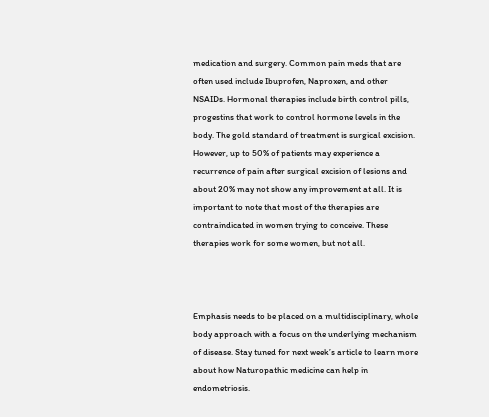medication and surgery. Common pain meds that are often used include Ibuprofen, Naproxen, and other NSAIDs. Hormonal therapies include birth control pills, progestins that work to control hormone levels in the body. The gold standard of treatment is surgical excision. However, up to 50% of patients may experience a recurrence of pain after surgical excision of lesions and about 20% may not show any improvement at all. It is important to note that most of the therapies are contraindicated in women trying to conceive. These therapies work for some women, but not all.



Emphasis needs to be placed on a multidisciplinary, whole body approach with a focus on the underlying mechanism of disease. Stay tuned for next week’s article to learn more about how Naturopathic medicine can help in endometriosis.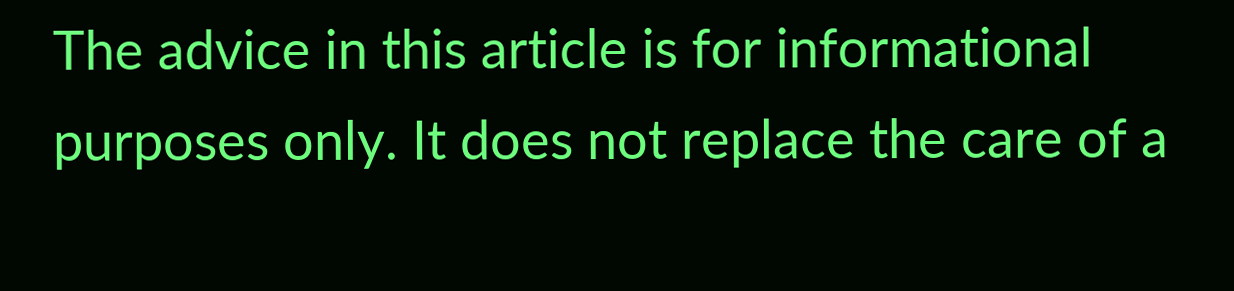The advice in this article is for informational purposes only. It does not replace the care of a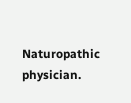Naturopathic physician.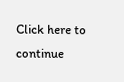Click here to continue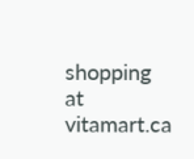shopping at vitamart.ca